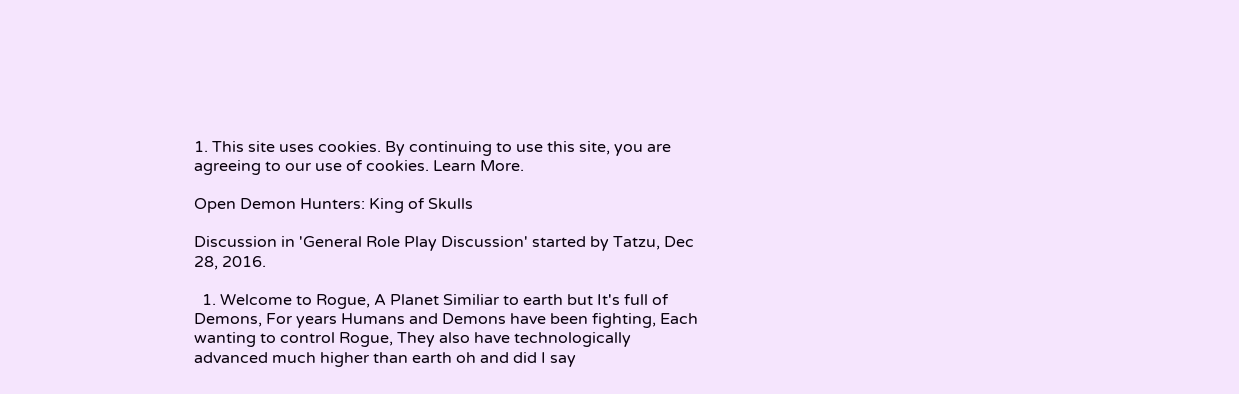1. This site uses cookies. By continuing to use this site, you are agreeing to our use of cookies. Learn More.

Open Demon Hunters: King of Skulls

Discussion in 'General Role Play Discussion' started by Tatzu, Dec 28, 2016.

  1. Welcome to Rogue, A Planet Similiar to earth but It's full of Demons, For years Humans and Demons have been fighting, Each wanting to control Rogue, They also have technologically advanced much higher than earth oh and did I say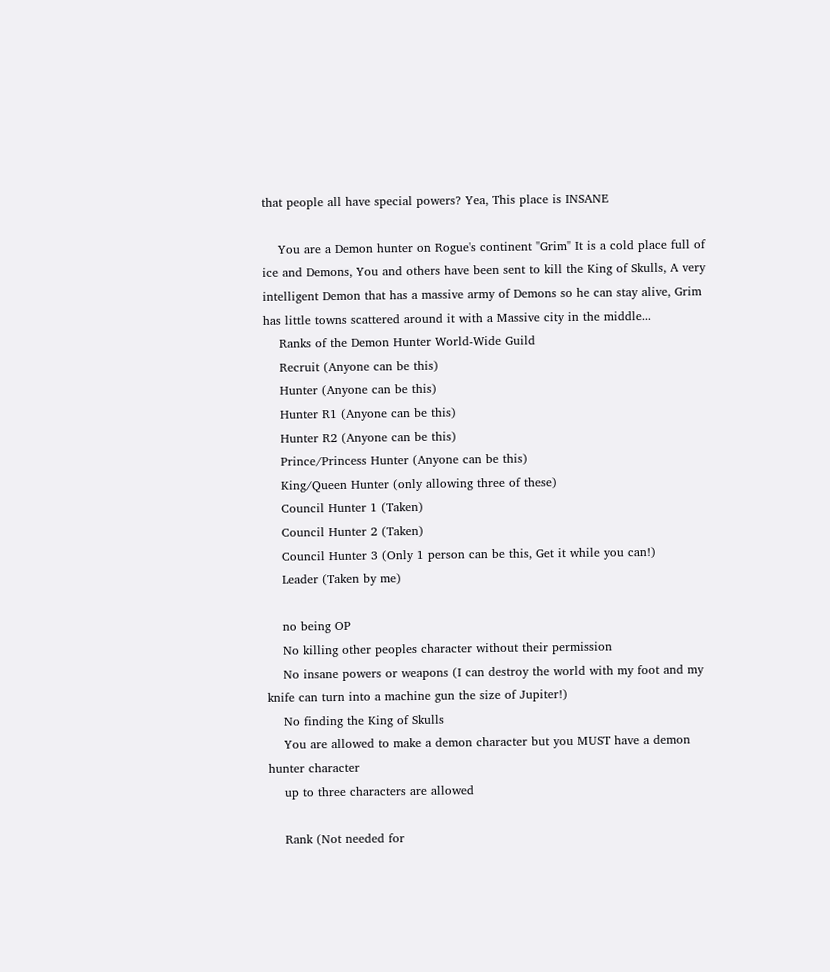that people all have special powers? Yea, This place is INSANE

    You are a Demon hunter on Rogue's continent "Grim" It is a cold place full of ice and Demons, You and others have been sent to kill the King of Skulls, A very intelligent Demon that has a massive army of Demons so he can stay alive, Grim has little towns scattered around it with a Massive city in the middle...
    Ranks of the Demon Hunter World-Wide Guild
    Recruit (Anyone can be this)
    Hunter (Anyone can be this)
    Hunter R1 (Anyone can be this)
    Hunter R2 (Anyone can be this)
    Prince/Princess Hunter (Anyone can be this)
    King/Queen Hunter (only allowing three of these)
    Council Hunter 1 (Taken)
    Council Hunter 2 (Taken)
    Council Hunter 3 (Only 1 person can be this, Get it while you can!)
    Leader (Taken by me)

    no being OP
    No killing other peoples character without their permission
    No insane powers or weapons (I can destroy the world with my foot and my knife can turn into a machine gun the size of Jupiter!)
    No finding the King of Skulls
    You are allowed to make a demon character but you MUST have a demon hunter character
    up to three characters are allowed

    Rank (Not needed for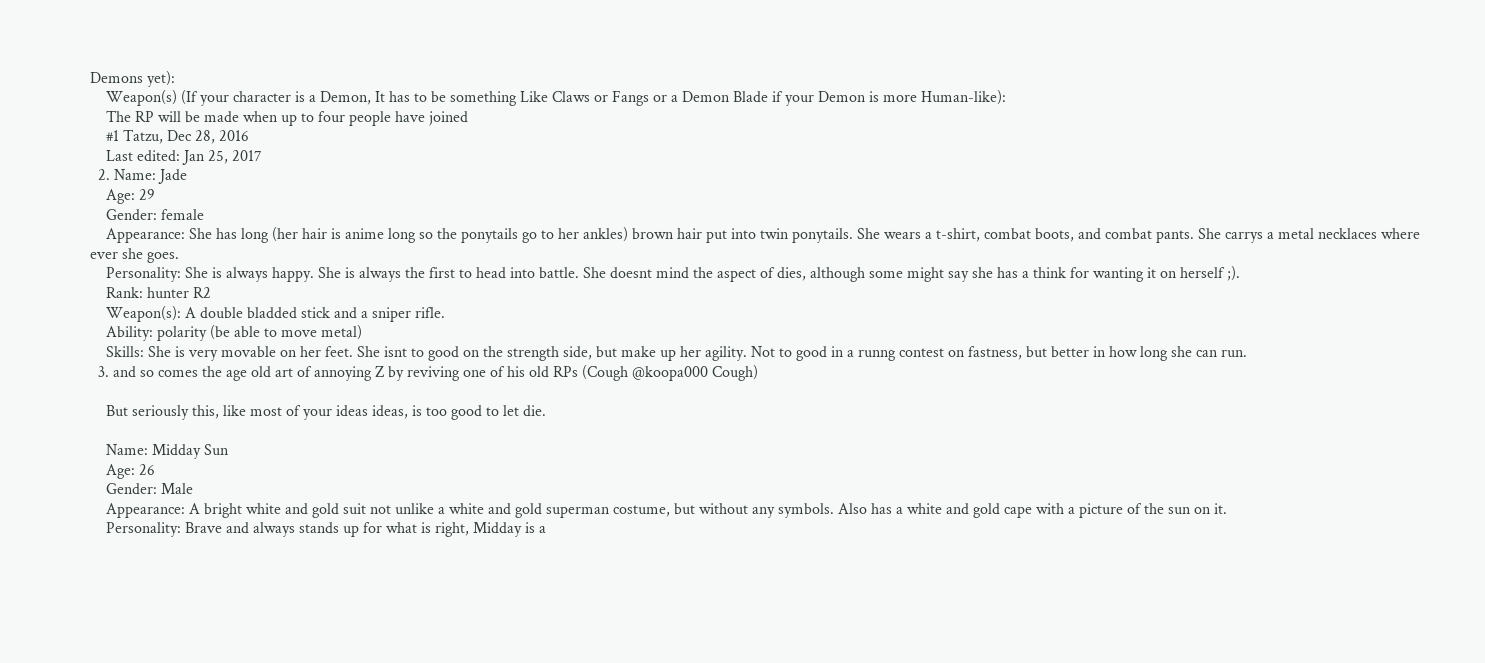Demons yet):
    Weapon(s) (If your character is a Demon, It has to be something Like Claws or Fangs or a Demon Blade if your Demon is more Human-like):
    The RP will be made when up to four people have joined
    #1 Tatzu, Dec 28, 2016
    Last edited: Jan 25, 2017
  2. Name: Jade
    Age: 29
    Gender: female
    Appearance: She has long (her hair is anime long so the ponytails go to her ankles) brown hair put into twin ponytails. She wears a t-shirt, combat boots, and combat pants. She carrys a metal necklaces where ever she goes.
    Personality: She is always happy. She is always the first to head into battle. She doesnt mind the aspect of dies, although some might say she has a think for wanting it on herself ;).
    Rank: hunter R2
    Weapon(s): A double bladded stick and a sniper rifle.
    Ability: polarity (be able to move metal)
    Skills: She is very movable on her feet. She isnt to good on the strength side, but make up her agility. Not to good in a runng contest on fastness, but better in how long she can run.
  3. and so comes the age old art of annoying Z by reviving one of his old RPs (Cough @koopa000 Cough)

    But seriously this, like most of your ideas ideas, is too good to let die.

    Name: Midday Sun
    Age: 26
    Gender: Male
    Appearance: A bright white and gold suit not unlike a white and gold superman costume, but without any symbols. Also has a white and gold cape with a picture of the sun on it.
    Personality: Brave and always stands up for what is right, Midday is a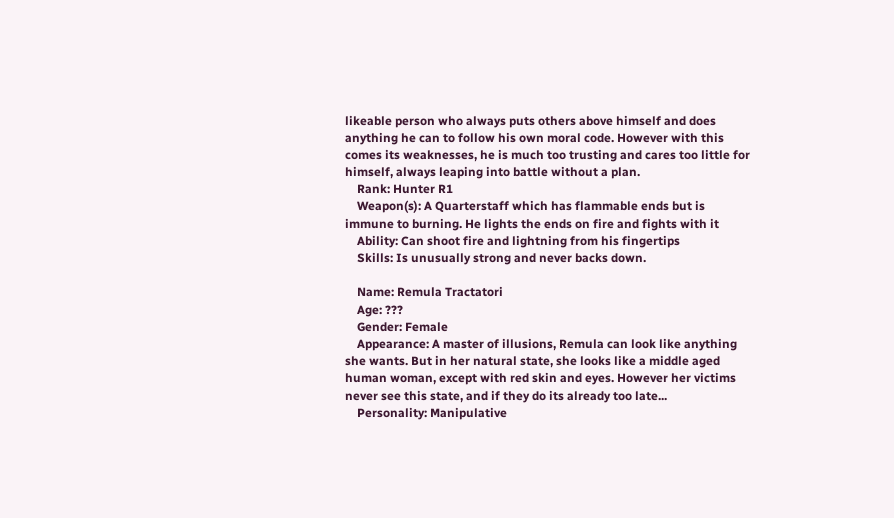likeable person who always puts others above himself and does anything he can to follow his own moral code. However with this comes its weaknesses, he is much too trusting and cares too little for himself, always leaping into battle without a plan.
    Rank: Hunter R1
    Weapon(s): A Quarterstaff which has flammable ends but is immune to burning. He lights the ends on fire and fights with it
    Ability: Can shoot fire and lightning from his fingertips
    Skills: Is unusually strong and never backs down.

    Name: Remula Tractatori
    Age: ???
    Gender: Female
    Appearance: A master of illusions, Remula can look like anything she wants. But in her natural state, she looks like a middle aged human woman, except with red skin and eyes. However her victims never see this state, and if they do its already too late...
    Personality: Manipulative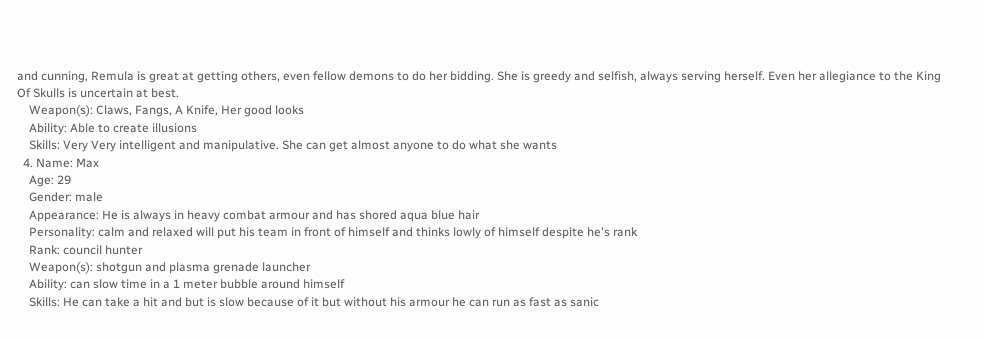and cunning, Remula is great at getting others, even fellow demons to do her bidding. She is greedy and selfish, always serving herself. Even her allegiance to the King Of Skulls is uncertain at best.
    Weapon(s): Claws, Fangs, A Knife, Her good looks
    Ability: Able to create illusions
    Skills: Very Very intelligent and manipulative. She can get almost anyone to do what she wants
  4. Name: Max
    Age: 29
    Gender: male
    Appearance: He is always in heavy combat armour and has shored aqua blue hair
    Personality: calm and relaxed will put his team in front of himself and thinks lowly of himself despite he's rank
    Rank: council hunter
    Weapon(s): shotgun and plasma grenade launcher
    Ability: can slow time in a 1 meter bubble around himself
    Skills: He can take a hit and but is slow because of it but without his armour he can run as fast as sanic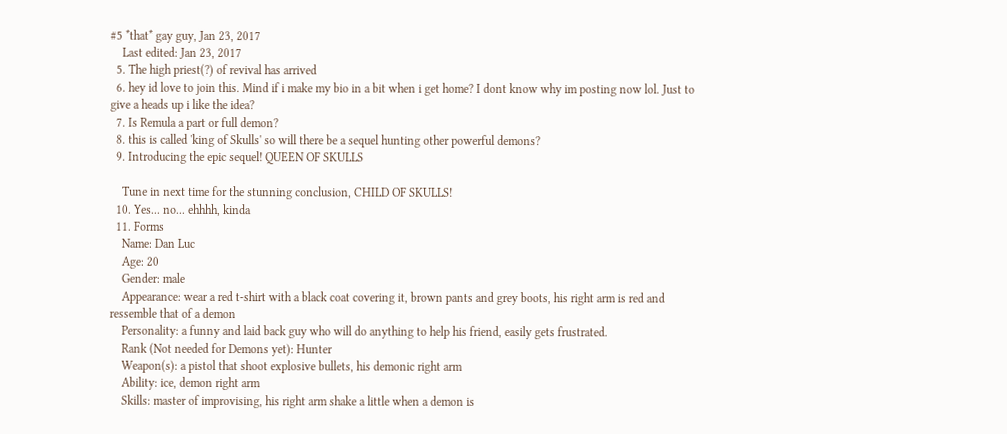#5 *that* gay guy, Jan 23, 2017
    Last edited: Jan 23, 2017
  5. The high priest(?) of revival has arrived
  6. hey id love to join this. Mind if i make my bio in a bit when i get home? I dont know why im posting now lol. Just to give a heads up i like the idea?
  7. Is Remula a part or full demon?
  8. this is called 'king of Skulls' so will there be a sequel hunting other powerful demons?
  9. Introducing the epic sequel! QUEEN OF SKULLS

    Tune in next time for the stunning conclusion, CHILD OF SKULLS!
  10. Yes... no... ehhhh, kinda
  11. Forms
    Name: Dan Luc
    Age: 20
    Gender: male
    Appearance: wear a red t-shirt with a black coat covering it, brown pants and grey boots, his right arm is red and ressemble that of a demon
    Personality: a funny and laid back guy who will do anything to help his friend, easily gets frustrated.
    Rank (Not needed for Demons yet): Hunter
    Weapon(s): a pistol that shoot explosive bullets, his demonic right arm
    Ability: ice, demon right arm
    Skills: master of improvising, his right arm shake a little when a demon is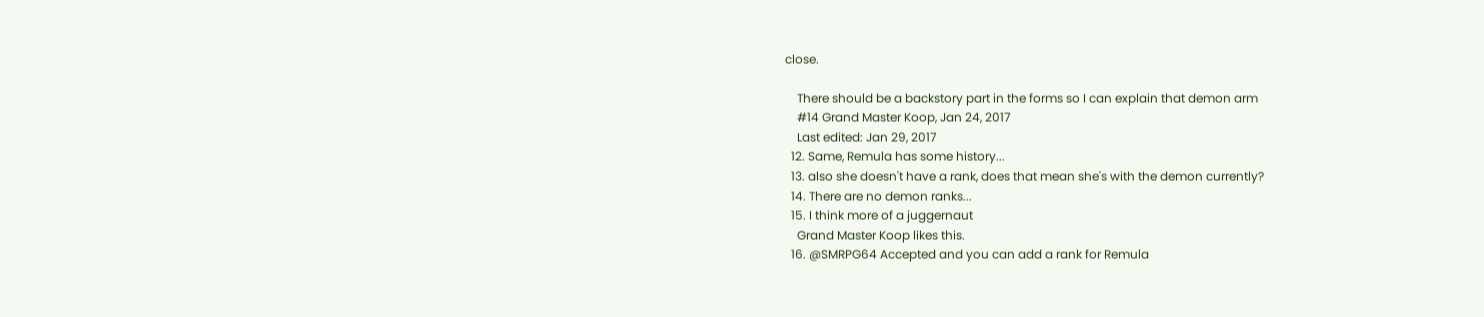close.

    There should be a backstory part in the forms so I can explain that demon arm
    #14 Grand Master Koop, Jan 24, 2017
    Last edited: Jan 29, 2017
  12. Same, Remula has some history...
  13. also she doesn't have a rank, does that mean she's with the demon currently?
  14. There are no demon ranks...
  15. I think more of a juggernaut
    Grand Master Koop likes this.
  16. @SMRPG64 Accepted and you can add a rank for Remula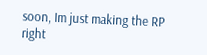soon, Im just making the RP right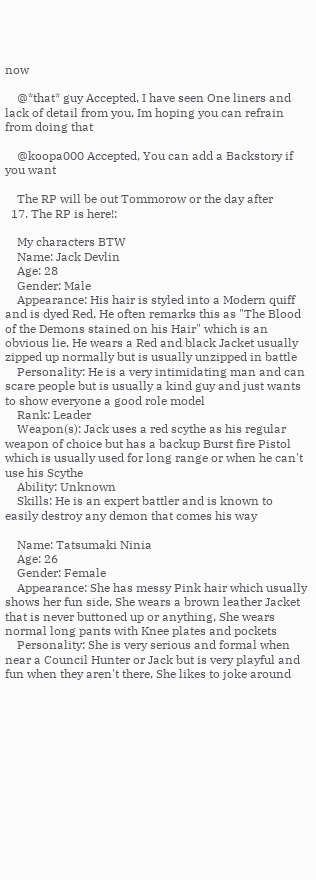now

    @*that* guy Accepted, I have seen One liners and lack of detail from you, Im hoping you can refrain from doing that

    @koopa000 Accepted, You can add a Backstory if you want

    The RP will be out Tommorow or the day after
  17. The RP is here!:

    My characters BTW
    Name: Jack Devlin
    Age: 28
    Gender: Male
    Appearance: His hair is styled into a Modern quiff and is dyed Red, He often remarks this as "The Blood of the Demons stained on his Hair" which is an obvious lie, He wears a Red and black Jacket usually zipped up normally but is usually unzipped in battle
    Personality: He is a very intimidating man and can scare people but is usually a kind guy and just wants to show everyone a good role model
    Rank: Leader
    Weapon(s): Jack uses a red scythe as his regular weapon of choice but has a backup Burst fire Pistol which is usually used for long range or when he can't use his Scythe
    Ability: Unknown
    Skills: He is an expert battler and is known to easily destroy any demon that comes his way

    Name: Tatsumaki Ninia
    Age: 26
    Gender: Female
    Appearance: She has messy Pink hair which usually shows her fun side, She wears a brown leather Jacket that is never buttoned up or anything, She wears normal long pants with Knee plates and pockets
    Personality: She is very serious and formal when near a Council Hunter or Jack but is very playful and fun when they aren't there, She likes to joke around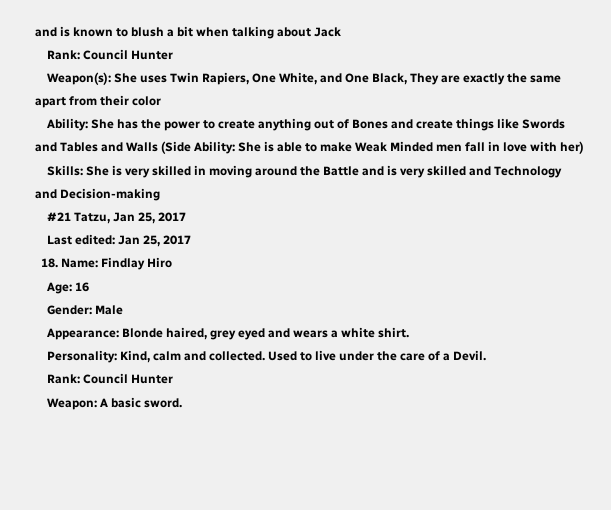and is known to blush a bit when talking about Jack
    Rank: Council Hunter
    Weapon(s): She uses Twin Rapiers, One White, and One Black, They are exactly the same apart from their color
    Ability: She has the power to create anything out of Bones and create things like Swords and Tables and Walls (Side Ability: She is able to make Weak Minded men fall in love with her)
    Skills: She is very skilled in moving around the Battle and is very skilled and Technology and Decision-making
    #21 Tatzu, Jan 25, 2017
    Last edited: Jan 25, 2017
  18. Name: Findlay Hiro
    Age: 16
    Gender: Male
    Appearance: Blonde haired, grey eyed and wears a white shirt.
    Personality: Kind, calm and collected. Used to live under the care of a Devil.
    Rank: Council Hunter
    Weapon: A basic sword.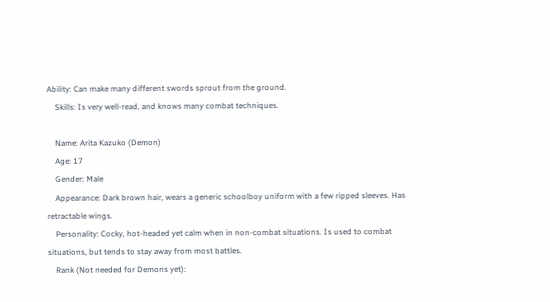Ability: Can make many different swords sprout from the ground.
    Skills: Is very well-read, and knows many combat techniques.

    Name: Arita Kazuko (Demon)
    Age: 17
    Gender: Male
    Appearance: Dark brown hair, wears a generic schoolboy uniform with a few ripped sleeves. Has retractable wings.
    Personality: Cocky, hot-headed yet calm when in non-combat situations. Is used to combat situations, but tends to stay away from most battles.
    Rank (Not needed for Demons yet):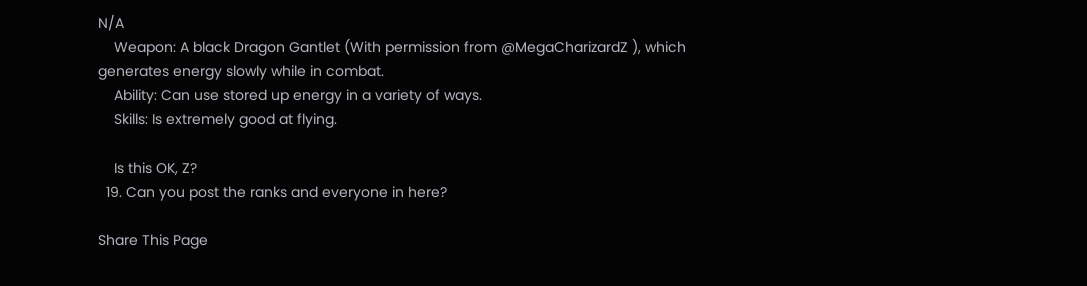N/A
    Weapon: A black Dragon Gantlet (With permission from @MegaCharizardZ ), which generates energy slowly while in combat.
    Ability: Can use stored up energy in a variety of ways.
    Skills: Is extremely good at flying.

    Is this OK, Z?
  19. Can you post the ranks and everyone in here?

Share This Page